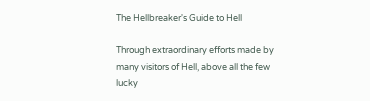The Hellbreaker's Guide to Hell

Through extraordinary efforts made by many visitors of Hell, above all the few lucky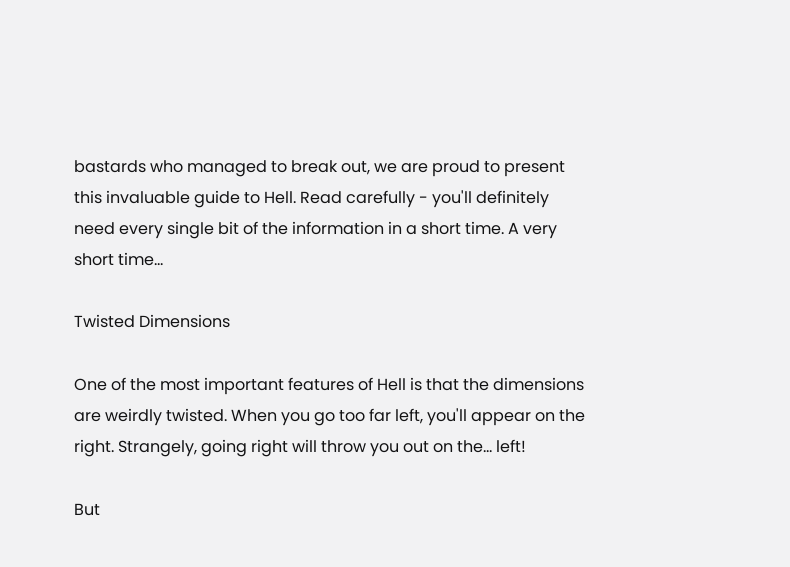bastards who managed to break out, we are proud to present this invaluable guide to Hell. Read carefully - you'll definitely need every single bit of the information in a short time. A very short time...

Twisted Dimensions

One of the most important features of Hell is that the dimensions are weirdly twisted. When you go too far left, you'll appear on the right. Strangely, going right will throw you out on the... left!

But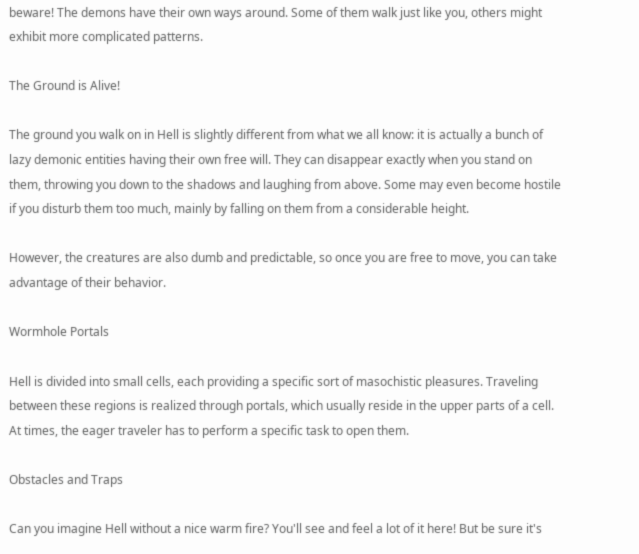beware! The demons have their own ways around. Some of them walk just like you, others might exhibit more complicated patterns.

The Ground is Alive!

The ground you walk on in Hell is slightly different from what we all know: it is actually a bunch of lazy demonic entities having their own free will. They can disappear exactly when you stand on them, throwing you down to the shadows and laughing from above. Some may even become hostile if you disturb them too much, mainly by falling on them from a considerable height.

However, the creatures are also dumb and predictable, so once you are free to move, you can take advantage of their behavior.

Wormhole Portals

Hell is divided into small cells, each providing a specific sort of masochistic pleasures. Traveling between these regions is realized through portals, which usually reside in the upper parts of a cell. At times, the eager traveler has to perform a specific task to open them.

Obstacles and Traps

Can you imagine Hell without a nice warm fire? You'll see and feel a lot of it here! But be sure it's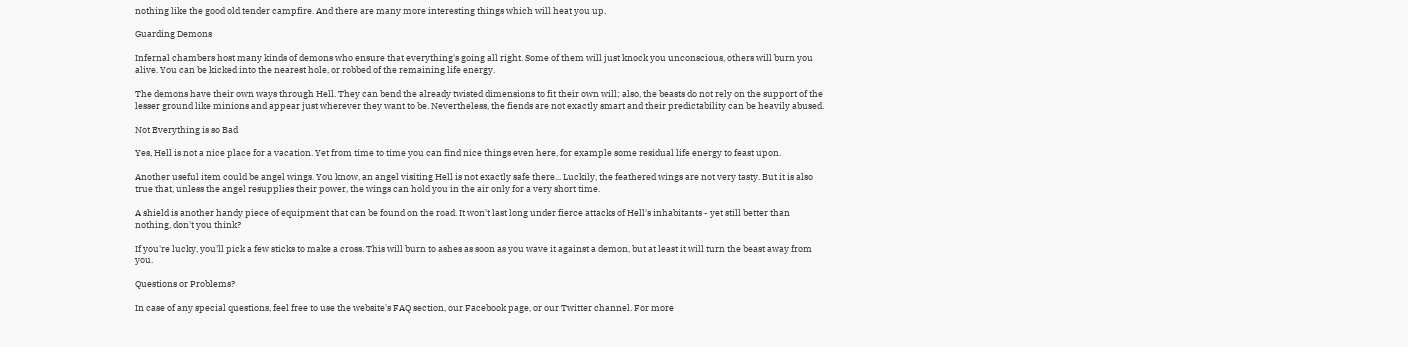nothing like the good old tender campfire. And there are many more interesting things which will heat you up.

Guarding Demons

Infernal chambers host many kinds of demons who ensure that everything's going all right. Some of them will just knock you unconscious, others will burn you alive. You can be kicked into the nearest hole, or robbed of the remaining life energy.

The demons have their own ways through Hell. They can bend the already twisted dimensions to fit their own will; also, the beasts do not rely on the support of the lesser ground like minions and appear just wherever they want to be. Nevertheless, the fiends are not exactly smart and their predictability can be heavily abused.

Not Everything is so Bad

Yes, Hell is not a nice place for a vacation. Yet from time to time you can find nice things even here, for example some residual life energy to feast upon.

Another useful item could be angel wings. You know, an angel visiting Hell is not exactly safe there... Luckily, the feathered wings are not very tasty. But it is also true that, unless the angel resupplies their power, the wings can hold you in the air only for a very short time.

A shield is another handy piece of equipment that can be found on the road. It won't last long under fierce attacks of Hell's inhabitants - yet still better than nothing, don't you think?

If you're lucky, you'll pick a few sticks to make a cross. This will burn to ashes as soon as you wave it against a demon, but at least it will turn the beast away from you.

Questions or Problems?

In case of any special questions, feel free to use the website's FAQ section, our Facebook page, or our Twitter channel. For more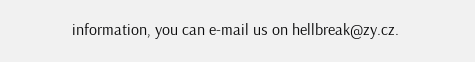information, you can e-mail us on hellbreak@zy.cz.